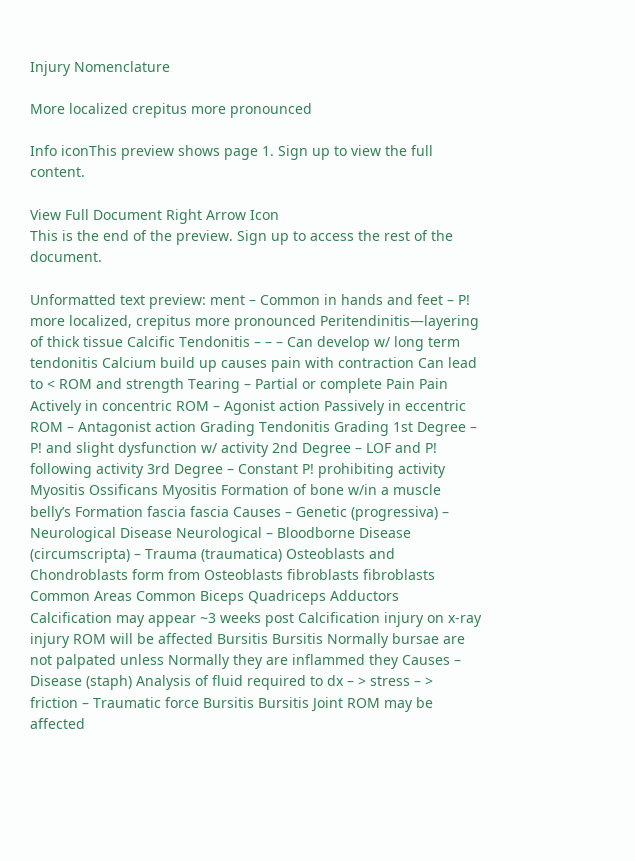Injury Nomenclature

More localized crepitus more pronounced

Info iconThis preview shows page 1. Sign up to view the full content.

View Full Document Right Arrow Icon
This is the end of the preview. Sign up to access the rest of the document.

Unformatted text preview: ment – Common in hands and feet – P! more localized, crepitus more pronounced Peritendinitis—layering of thick tissue Calcific Tendonitis – – – Can develop w/ long term tendonitis Calcium build up causes pain with contraction Can lead to < ROM and strength Tearing – Partial or complete Pain Pain Actively in concentric ROM – Agonist action Passively in eccentric ROM – Antagonist action Grading Tendonitis Grading 1st Degree – P! and slight dysfunction w/ activity 2nd Degree – LOF and P! following activity 3rd Degree – Constant P! prohibiting activity Myositis Ossificans Myositis Formation of bone w/in a muscle belly’s Formation fascia fascia Causes – Genetic (progressiva) – Neurological Disease Neurological – Bloodborne Disease (circumscripta) – Trauma (traumatica) Osteoblasts and Chondroblasts form from Osteoblasts fibroblasts fibroblasts Common Areas Common Biceps Quadriceps Adductors Calcification may appear ~3 weeks post Calcification injury on x-ray injury ROM will be affected Bursitis Bursitis Normally bursae are not palpated unless Normally they are inflammed they Causes – Disease (staph) Analysis of fluid required to dx – > stress – > friction – Traumatic force Bursitis Bursitis Joint ROM may be affected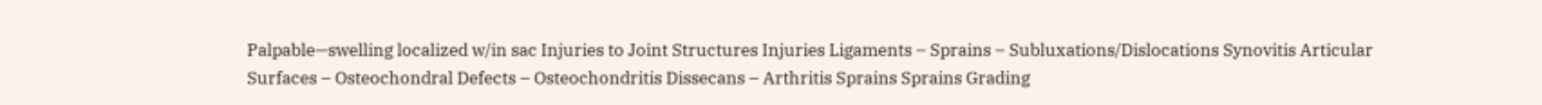Palpable—swelling localized w/in sac Injuries to Joint Structures Injuries Ligaments – Sprains – Subluxations/Dislocations Synovitis Articular Surfaces – Osteochondral Defects – Osteochondritis Dissecans – Arthritis Sprains Sprains Grading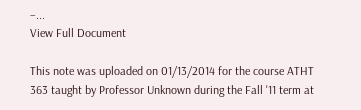–...
View Full Document

This note was uploaded on 01/13/2014 for the course ATHT 363 taught by Professor Unknown during the Fall '11 term at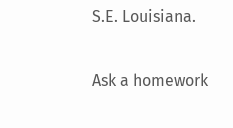S.E. Louisiana.

Ask a homework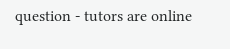question - tutors are online